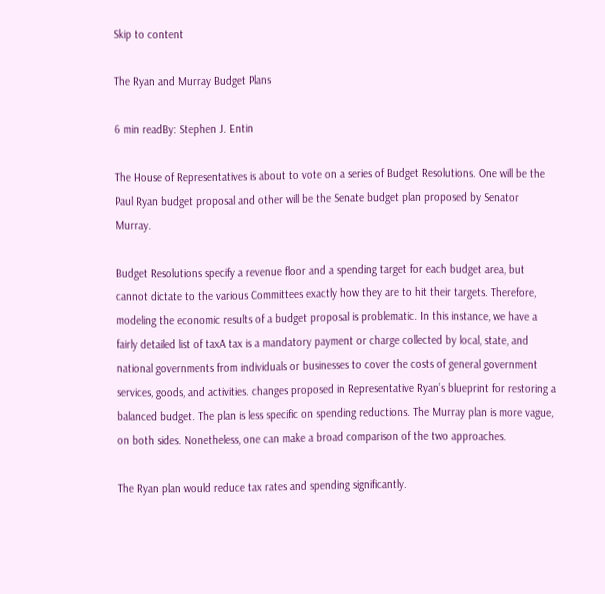Skip to content

The Ryan and Murray Budget Plans

6 min readBy: Stephen J. Entin

The House of Representatives is about to vote on a series of Budget Resolutions. One will be the Paul Ryan budget proposal and other will be the Senate budget plan proposed by Senator Murray.

Budget Resolutions specify a revenue floor and a spending target for each budget area, but cannot dictate to the various Committees exactly how they are to hit their targets. Therefore, modeling the economic results of a budget proposal is problematic. In this instance, we have a fairly detailed list of taxA tax is a mandatory payment or charge collected by local, state, and national governments from individuals or businesses to cover the costs of general government services, goods, and activities. changes proposed in Representative Ryan’s blueprint for restoring a balanced budget. The plan is less specific on spending reductions. The Murray plan is more vague, on both sides. Nonetheless, one can make a broad comparison of the two approaches.

The Ryan plan would reduce tax rates and spending significantly.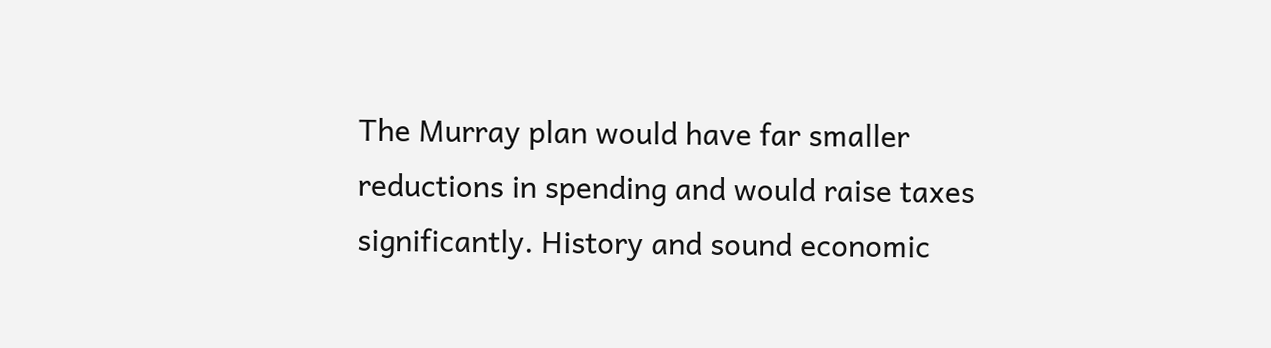The Murray plan would have far smaller reductions in spending and would raise taxes significantly. History and sound economic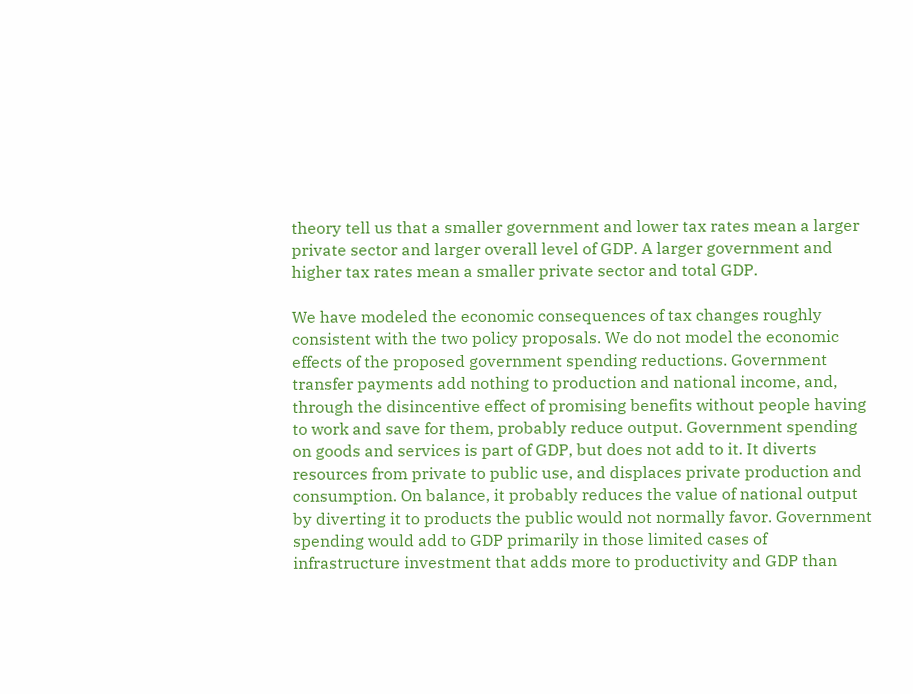theory tell us that a smaller government and lower tax rates mean a larger private sector and larger overall level of GDP. A larger government and higher tax rates mean a smaller private sector and total GDP.

We have modeled the economic consequences of tax changes roughly consistent with the two policy proposals. We do not model the economic effects of the proposed government spending reductions. Government transfer payments add nothing to production and national income, and, through the disincentive effect of promising benefits without people having to work and save for them, probably reduce output. Government spending on goods and services is part of GDP, but does not add to it. It diverts resources from private to public use, and displaces private production and consumption. On balance, it probably reduces the value of national output by diverting it to products the public would not normally favor. Government spending would add to GDP primarily in those limited cases of infrastructure investment that adds more to productivity and GDP than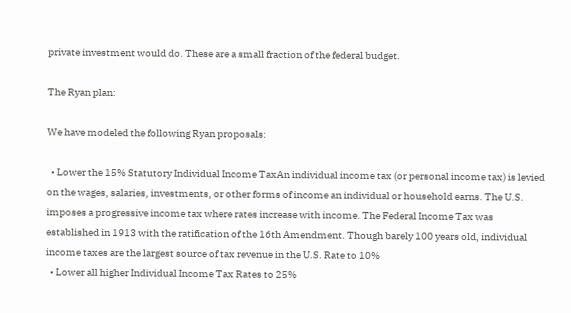private investment would do. These are a small fraction of the federal budget.

The Ryan plan:

We have modeled the following Ryan proposals:

  • Lower the 15% Statutory Individual Income TaxAn individual income tax (or personal income tax) is levied on the wages, salaries, investments, or other forms of income an individual or household earns. The U.S. imposes a progressive income tax where rates increase with income. The Federal Income Tax was established in 1913 with the ratification of the 16th Amendment. Though barely 100 years old, individual income taxes are the largest source of tax revenue in the U.S. Rate to 10%
  • Lower all higher Individual Income Tax Rates to 25%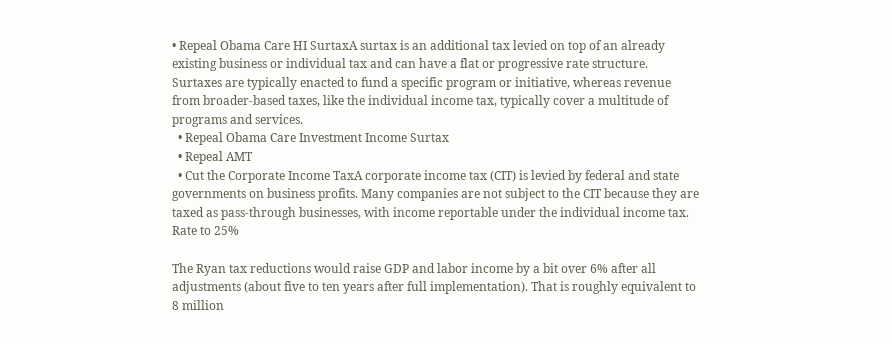• Repeal Obama Care HI SurtaxA surtax is an additional tax levied on top of an already existing business or individual tax and can have a flat or progressive rate structure. Surtaxes are typically enacted to fund a specific program or initiative, whereas revenue from broader-based taxes, like the individual income tax, typically cover a multitude of programs and services.
  • Repeal Obama Care Investment Income Surtax
  • Repeal AMT
  • Cut the Corporate Income TaxA corporate income tax (CIT) is levied by federal and state governments on business profits. Many companies are not subject to the CIT because they are taxed as pass-through businesses, with income reportable under the individual income tax. Rate to 25%

The Ryan tax reductions would raise GDP and labor income by a bit over 6% after all adjustments (about five to ten years after full implementation). That is roughly equivalent to 8 million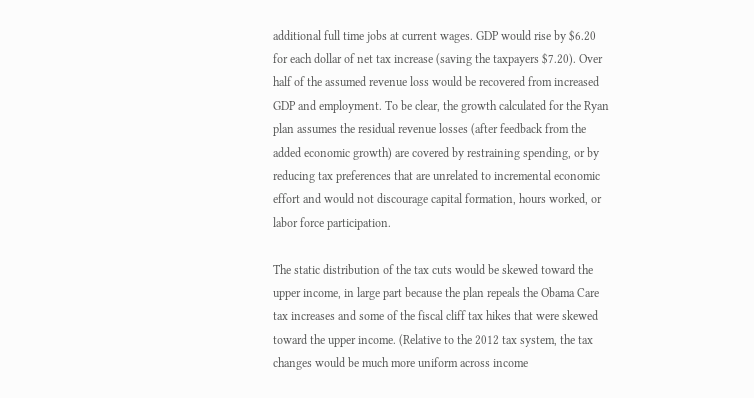additional full time jobs at current wages. GDP would rise by $6.20 for each dollar of net tax increase (saving the taxpayers $7.20). Over half of the assumed revenue loss would be recovered from increased GDP and employment. To be clear, the growth calculated for the Ryan plan assumes the residual revenue losses (after feedback from the added economic growth) are covered by restraining spending, or by reducing tax preferences that are unrelated to incremental economic effort and would not discourage capital formation, hours worked, or labor force participation.

The static distribution of the tax cuts would be skewed toward the upper income, in large part because the plan repeals the Obama Care tax increases and some of the fiscal cliff tax hikes that were skewed toward the upper income. (Relative to the 2012 tax system, the tax changes would be much more uniform across income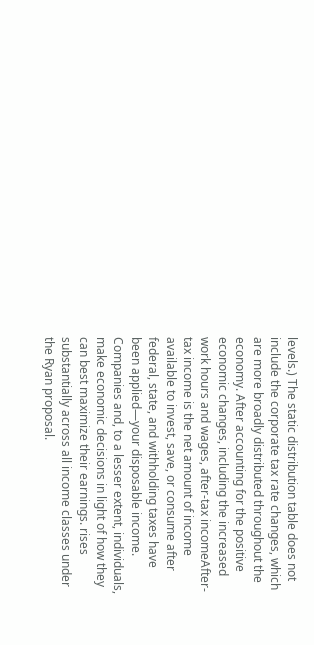levels.) The static distribution table does not include the corporate tax rate changes, which are more broadly distributed throughout the economy. After accounting for the positive economic changes, including the increased work hours and wages, after-tax incomeAfter-tax income is the net amount of income available to invest, save, or consume after federal, state, and withholding taxes have been applied—your disposable income. Companies and, to a lesser extent, individuals, make economic decisions in light of how they can best maximize their earnings. rises substantially across all income classes under the Ryan proposal.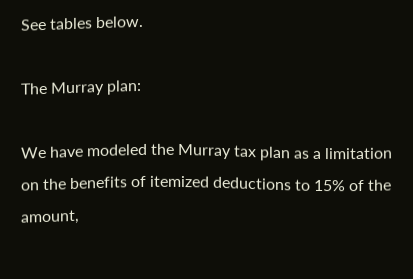See tables below.

The Murray plan:

We have modeled the Murray tax plan as a limitation on the benefits of itemized deductions to 15% of the amount,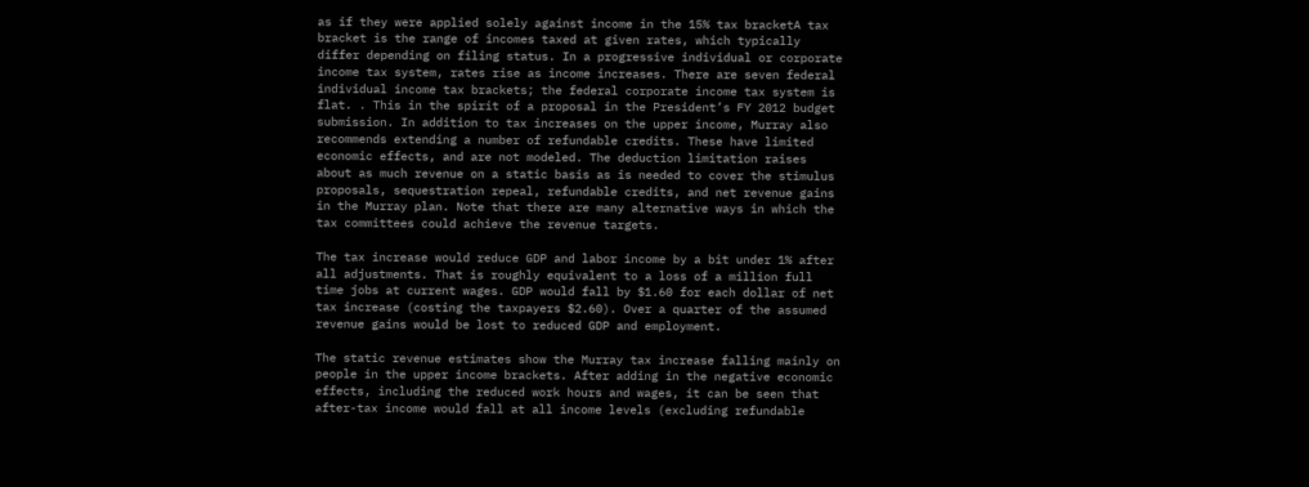as if they were applied solely against income in the 15% tax bracketA tax bracket is the range of incomes taxed at given rates, which typically differ depending on filing status. In a progressive individual or corporate income tax system, rates rise as income increases. There are seven federal individual income tax brackets; the federal corporate income tax system is flat. . This in the spirit of a proposal in the President’s FY 2012 budget submission. In addition to tax increases on the upper income, Murray also recommends extending a number of refundable credits. These have limited economic effects, and are not modeled. The deduction limitation raises about as much revenue on a static basis as is needed to cover the stimulus proposals, sequestration repeal, refundable credits, and net revenue gains in the Murray plan. Note that there are many alternative ways in which the tax committees could achieve the revenue targets.

The tax increase would reduce GDP and labor income by a bit under 1% after all adjustments. That is roughly equivalent to a loss of a million full time jobs at current wages. GDP would fall by $1.60 for each dollar of net tax increase (costing the taxpayers $2.60). Over a quarter of the assumed revenue gains would be lost to reduced GDP and employment.

The static revenue estimates show the Murray tax increase falling mainly on people in the upper income brackets. After adding in the negative economic effects, including the reduced work hours and wages, it can be seen that after-tax income would fall at all income levels (excluding refundable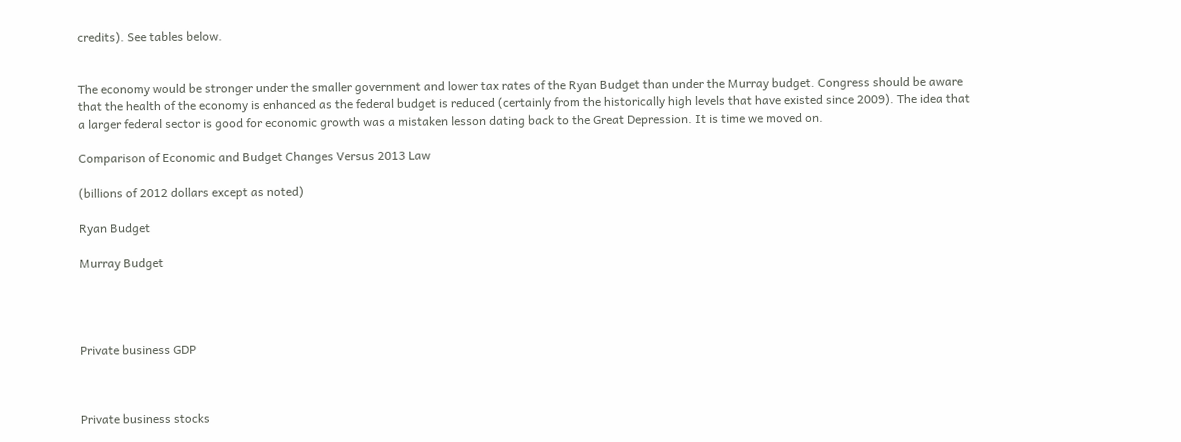credits). See tables below.


The economy would be stronger under the smaller government and lower tax rates of the Ryan Budget than under the Murray budget. Congress should be aware that the health of the economy is enhanced as the federal budget is reduced (certainly from the historically high levels that have existed since 2009). The idea that a larger federal sector is good for economic growth was a mistaken lesson dating back to the Great Depression. It is time we moved on.

Comparison of Economic and Budget Changes Versus 2013 Law

(billions of 2012 dollars except as noted)

Ryan Budget

Murray Budget




Private business GDP



Private business stocks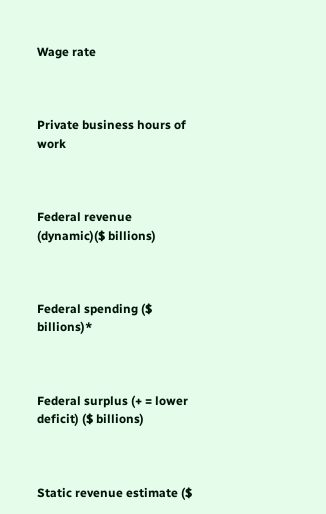Wage rate



Private business hours of work



Federal revenue (dynamic)($ billions)



Federal spending ($ billions)*



Federal surplus (+ = lower deficit) ($ billions)



Static revenue estimate ($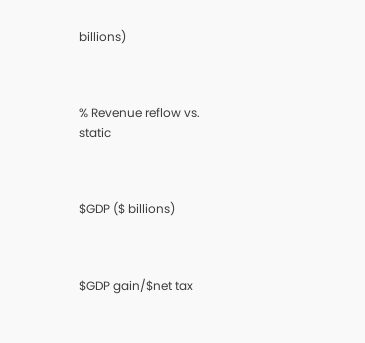billions)



% Revenue reflow vs. static



$GDP ($ billions)



$GDP gain/$net tax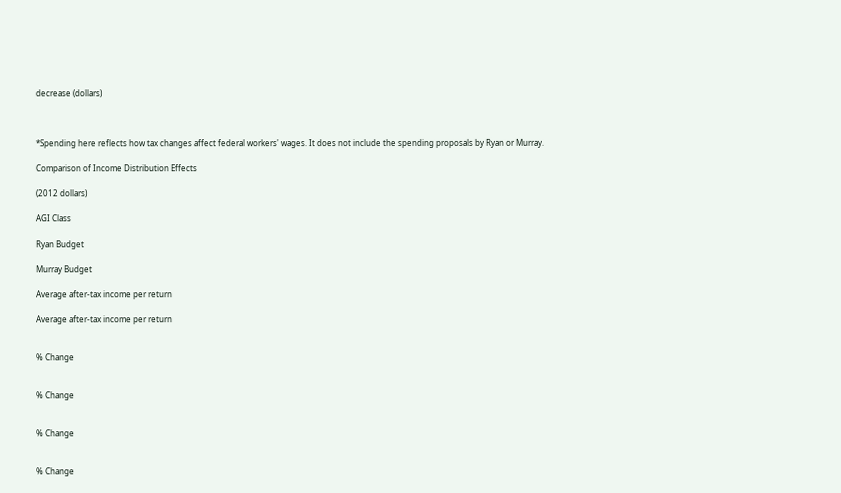decrease (dollars)



*Spending here reflects how tax changes affect federal workers' wages. It does not include the spending proposals by Ryan or Murray.

Comparison of Income Distribution Effects

(2012 dollars)

AGI Class

Ryan Budget

Murray Budget

Average after-tax income per return

Average after-tax income per return


% Change


% Change


% Change


% Change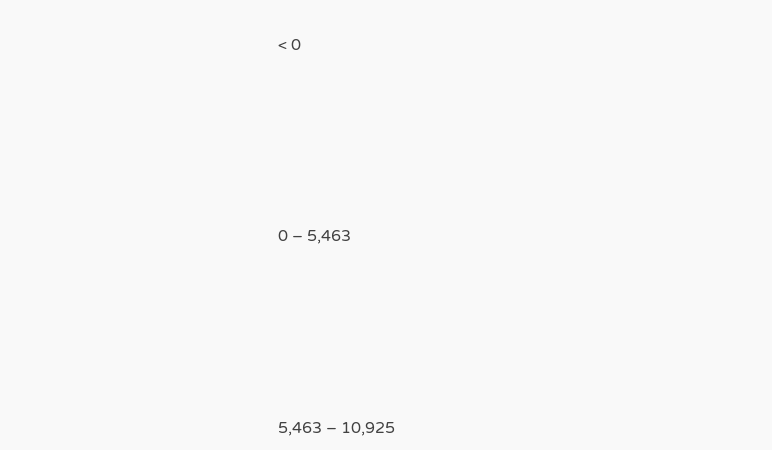< 0









0 – 5,463









5,463 – 10,925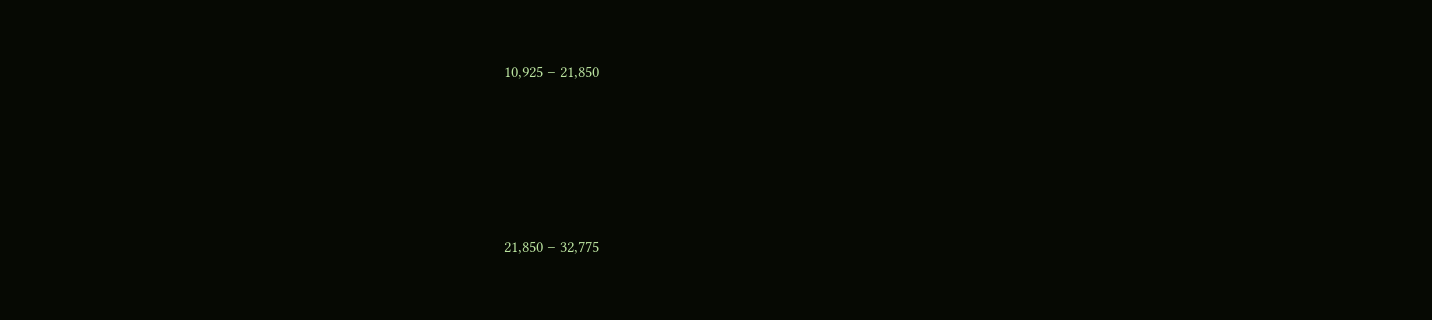10,925 – 21,850









21,850 – 32,775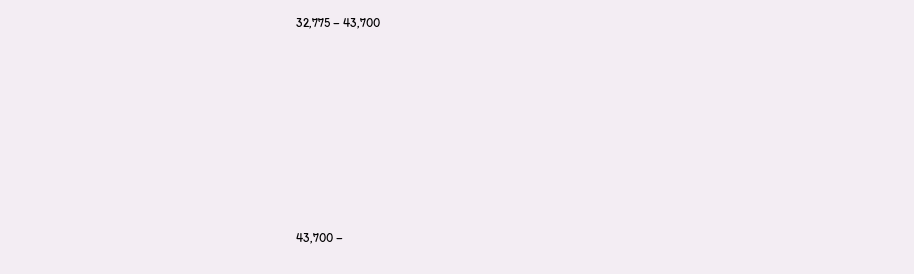32,775 – 43,700









43,700 –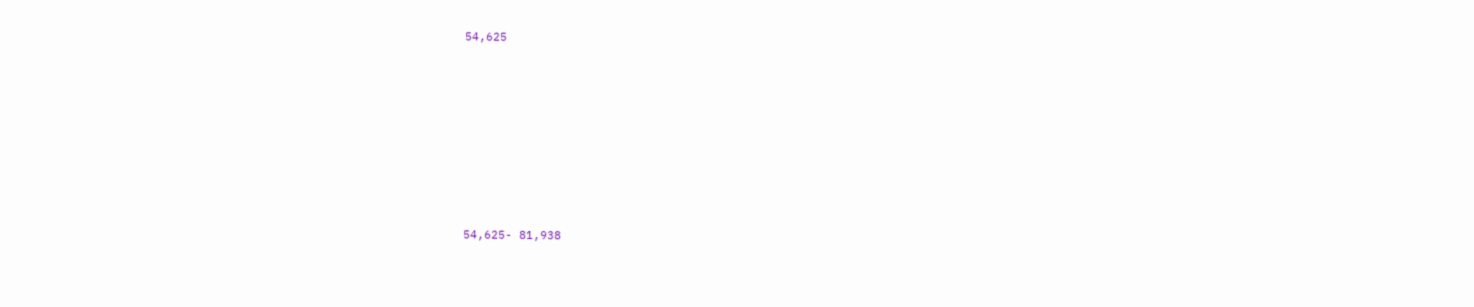54,625









54,625- 81,938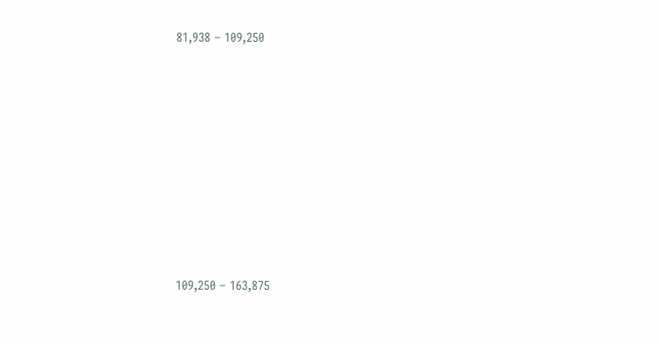81,938 – 109,250









109,250 – 163,875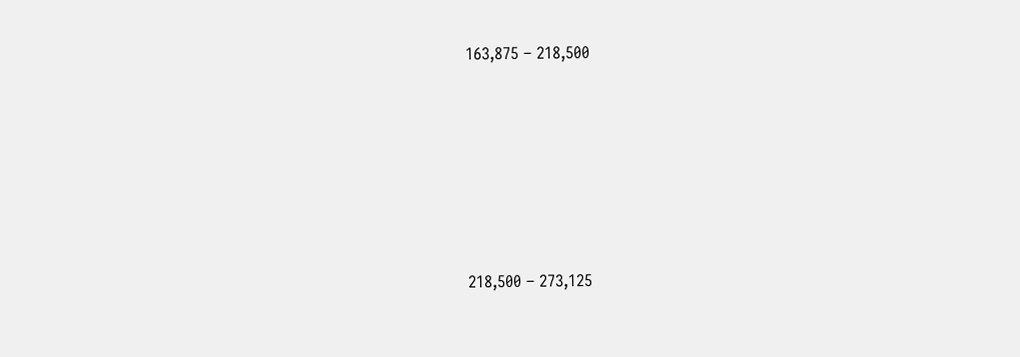163,875 – 218,500









218,500 – 273,125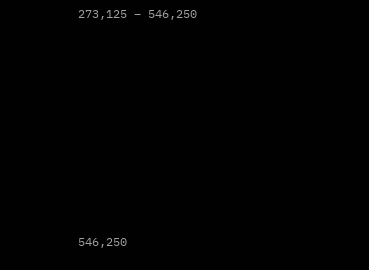273,125 – 546,250









546,250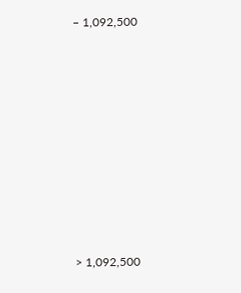– 1,092,500









> 1,092,500